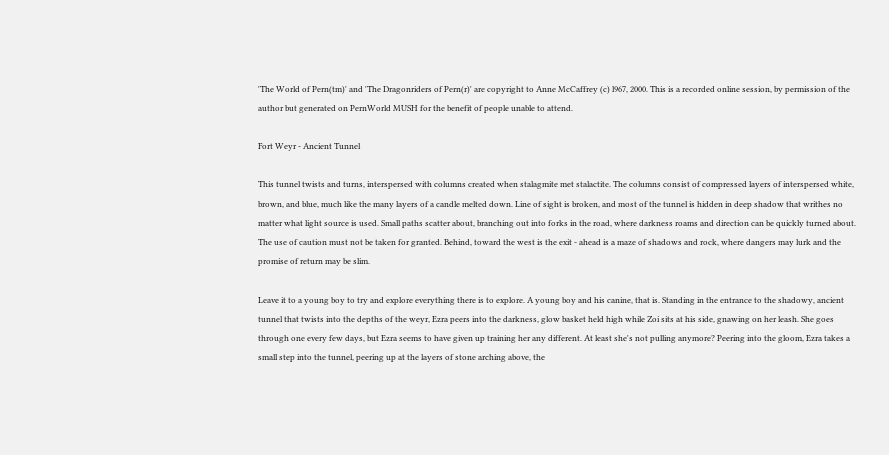'The World of Pern(tm)' and 'The Dragonriders of Pern(r)' are copyright to Anne McCaffrey (c) l967, 2000. This is a recorded online session, by permission of the author but generated on PernWorld MUSH for the benefit of people unable to attend.

Fort Weyr - Ancient Tunnel

This tunnel twists and turns, interspersed with columns created when stalagmite met stalactite. The columns consist of compressed layers of interspersed white, brown, and blue, much like the many layers of a candle melted down. Line of sight is broken, and most of the tunnel is hidden in deep shadow that writhes no matter what light source is used. Small paths scatter about, branching out into forks in the road, where darkness roams and direction can be quickly turned about. The use of caution must not be taken for granted. Behind, toward the west is the exit - ahead is a maze of shadows and rock, where dangers may lurk and the promise of return may be slim.

Leave it to a young boy to try and explore everything there is to explore. A young boy and his canine, that is. Standing in the entrance to the shadowy, ancient tunnel that twists into the depths of the weyr, Ezra peers into the darkness, glow basket held high while Zoi sits at his side, gnawing on her leash. She goes through one every few days, but Ezra seems to have given up training her any different. At least she's not pulling anymore? Peering into the gloom, Ezra takes a small step into the tunnel, peering up at the layers of stone arching above, the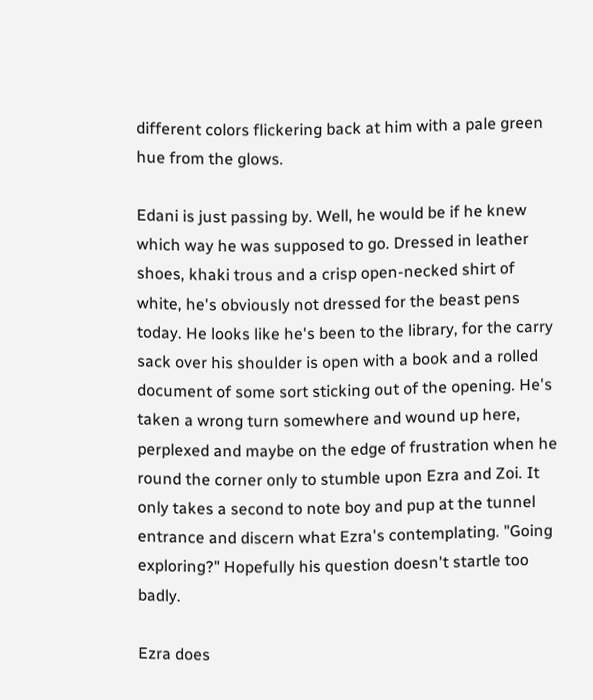different colors flickering back at him with a pale green hue from the glows.

Edani is just passing by. Well, he would be if he knew which way he was supposed to go. Dressed in leather shoes, khaki trous and a crisp open-necked shirt of white, he's obviously not dressed for the beast pens today. He looks like he's been to the library, for the carry sack over his shoulder is open with a book and a rolled document of some sort sticking out of the opening. He's taken a wrong turn somewhere and wound up here, perplexed and maybe on the edge of frustration when he round the corner only to stumble upon Ezra and Zoi. It only takes a second to note boy and pup at the tunnel entrance and discern what Ezra's contemplating. "Going exploring?" Hopefully his question doesn't startle too badly.

Ezra does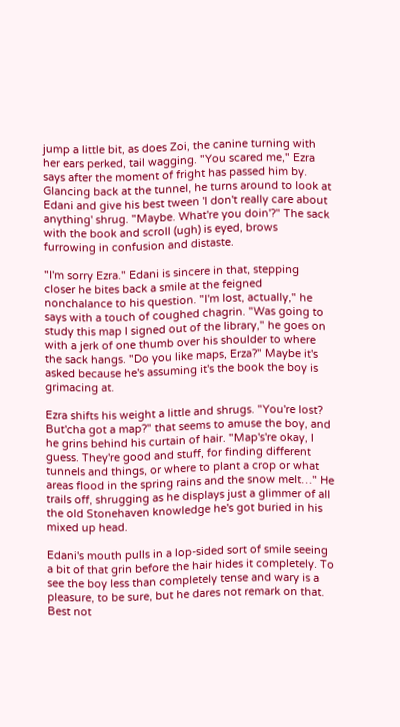jump a little bit, as does Zoi, the canine turning with her ears perked, tail wagging. "You scared me," Ezra says after the moment of fright has passed him by. Glancing back at the tunnel, he turns around to look at Edani and give his best tween 'I don't really care about anything' shrug. "Maybe. What're you doin'?" The sack with the book and scroll (ugh) is eyed, brows furrowing in confusion and distaste.

"I'm sorry Ezra." Edani is sincere in that, stepping closer he bites back a smile at the feigned nonchalance to his question. "I'm lost, actually," he says with a touch of coughed chagrin. "Was going to study this map I signed out of the library," he goes on with a jerk of one thumb over his shoulder to where the sack hangs. "Do you like maps, Erza?" Maybe it's asked because he's assuming it's the book the boy is grimacing at.

Ezra shifts his weight a little and shrugs. "You're lost? But'cha got a map?" that seems to amuse the boy, and he grins behind his curtain of hair. "Map's're okay, I guess. They're good and stuff, for finding different tunnels and things, or where to plant a crop or what areas flood in the spring rains and the snow melt…" He trails off, shrugging as he displays just a glimmer of all the old Stonehaven knowledge he's got buried in his mixed up head.

Edani's mouth pulls in a lop-sided sort of smile seeing a bit of that grin before the hair hides it completely. To see the boy less than completely tense and wary is a pleasure, to be sure, but he dares not remark on that. Best not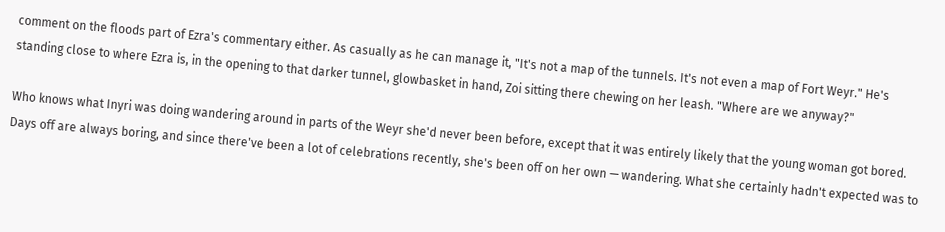comment on the floods part of Ezra's commentary either. As casually as he can manage it, "It's not a map of the tunnels. It's not even a map of Fort Weyr." He's standing close to where Ezra is, in the opening to that darker tunnel, glowbasket in hand, Zoi sitting there chewing on her leash. "Where are we anyway?"

Who knows what Inyri was doing wandering around in parts of the Weyr she'd never been before, except that it was entirely likely that the young woman got bored. Days off are always boring, and since there've been a lot of celebrations recently, she's been off on her own — wandering. What she certainly hadn't expected was to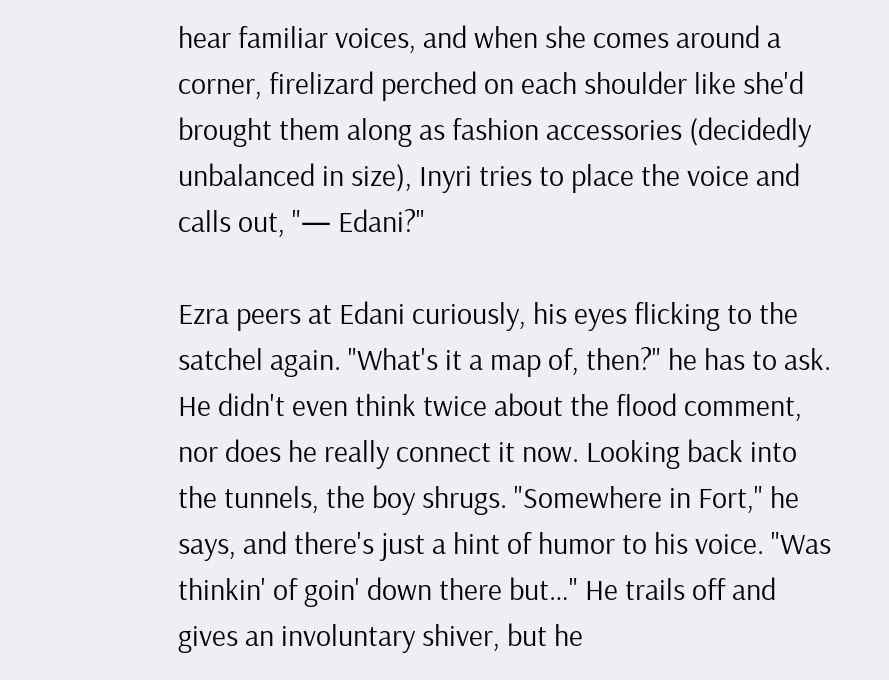hear familiar voices, and when she comes around a corner, firelizard perched on each shoulder like she'd brought them along as fashion accessories (decidedly unbalanced in size), Inyri tries to place the voice and calls out, "— Edani?"

Ezra peers at Edani curiously, his eyes flicking to the satchel again. "What's it a map of, then?" he has to ask. He didn't even think twice about the flood comment, nor does he really connect it now. Looking back into the tunnels, the boy shrugs. "Somewhere in Fort," he says, and there's just a hint of humor to his voice. "Was thinkin' of goin' down there but…" He trails off and gives an involuntary shiver, but he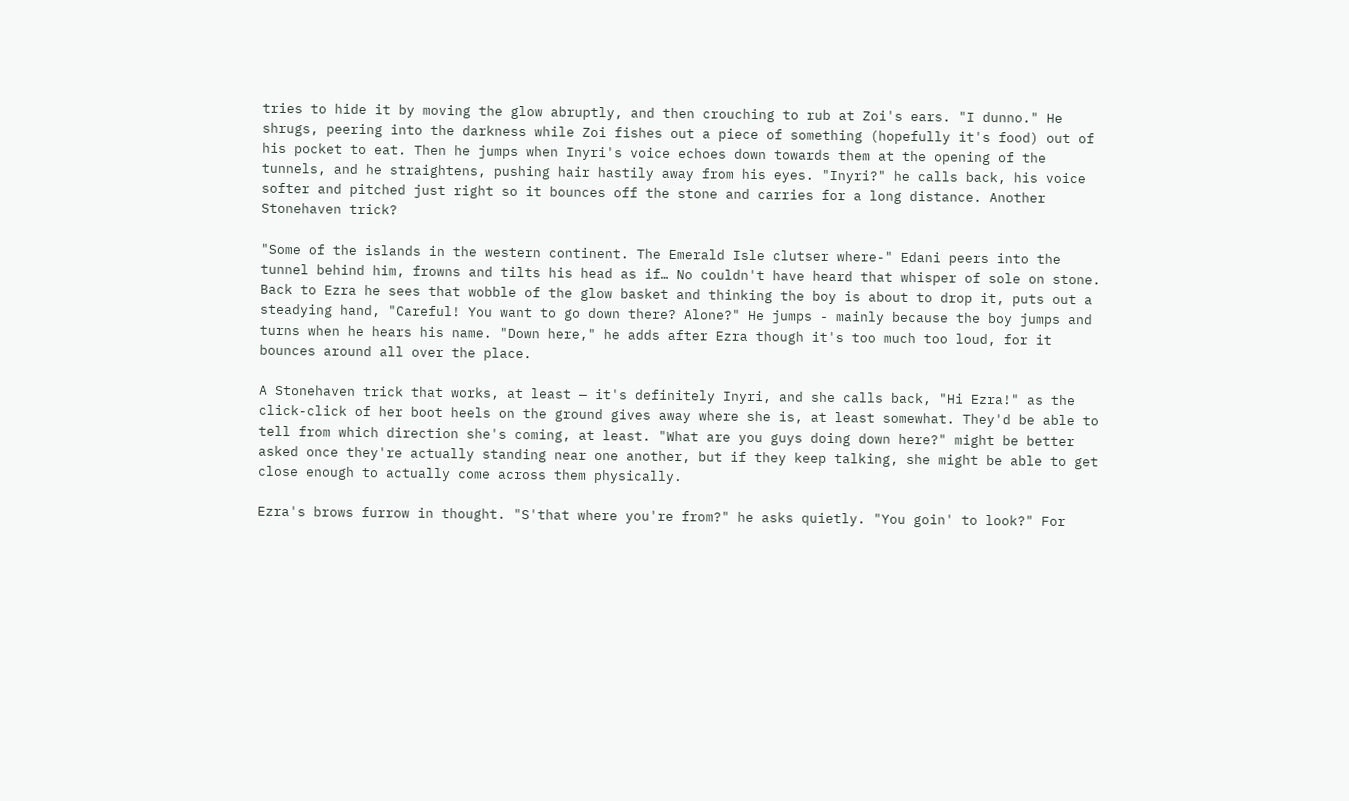tries to hide it by moving the glow abruptly, and then crouching to rub at Zoi's ears. "I dunno." He shrugs, peering into the darkness while Zoi fishes out a piece of something (hopefully it's food) out of his pocket to eat. Then he jumps when Inyri's voice echoes down towards them at the opening of the tunnels, and he straightens, pushing hair hastily away from his eyes. "Inyri?" he calls back, his voice softer and pitched just right so it bounces off the stone and carries for a long distance. Another Stonehaven trick?

"Some of the islands in the western continent. The Emerald Isle clutser where-" Edani peers into the tunnel behind him, frowns and tilts his head as if… No couldn't have heard that whisper of sole on stone. Back to Ezra he sees that wobble of the glow basket and thinking the boy is about to drop it, puts out a steadying hand, "Careful! You want to go down there? Alone?" He jumps - mainly because the boy jumps and turns when he hears his name. "Down here," he adds after Ezra though it's too much too loud, for it bounces around all over the place.

A Stonehaven trick that works, at least — it's definitely Inyri, and she calls back, "Hi Ezra!" as the click-click of her boot heels on the ground gives away where she is, at least somewhat. They'd be able to tell from which direction she's coming, at least. "What are you guys doing down here?" might be better asked once they're actually standing near one another, but if they keep talking, she might be able to get close enough to actually come across them physically.

Ezra's brows furrow in thought. "S'that where you're from?" he asks quietly. "You goin' to look?" For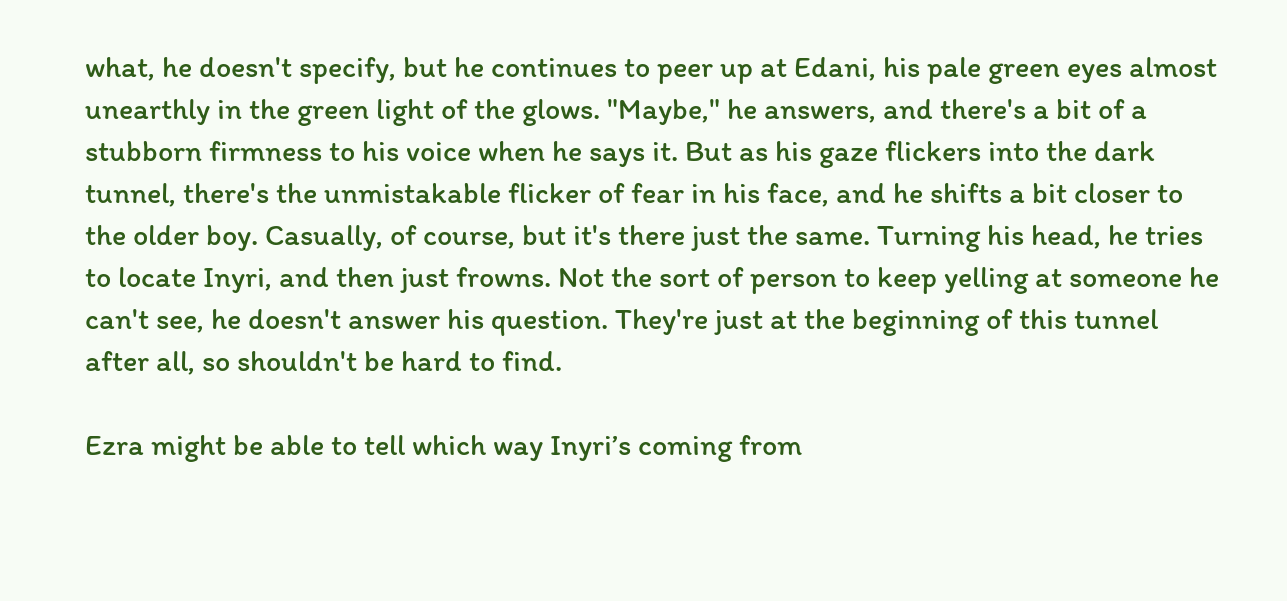what, he doesn't specify, but he continues to peer up at Edani, his pale green eyes almost unearthly in the green light of the glows. "Maybe," he answers, and there's a bit of a stubborn firmness to his voice when he says it. But as his gaze flickers into the dark tunnel, there's the unmistakable flicker of fear in his face, and he shifts a bit closer to the older boy. Casually, of course, but it's there just the same. Turning his head, he tries to locate Inyri, and then just frowns. Not the sort of person to keep yelling at someone he can't see, he doesn't answer his question. They're just at the beginning of this tunnel after all, so shouldn't be hard to find.

Ezra might be able to tell which way Inyri’s coming from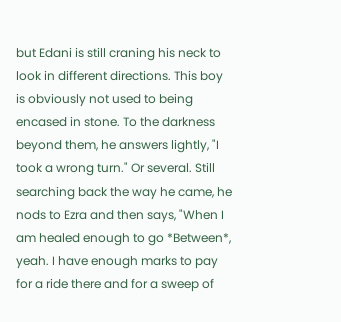but Edani is still craning his neck to look in different directions. This boy is obviously not used to being encased in stone. To the darkness beyond them, he answers lightly, "I took a wrong turn." Or several. Still searching back the way he came, he nods to Ezra and then says, "When I am healed enough to go *Between*, yeah. I have enough marks to pay for a ride there and for a sweep of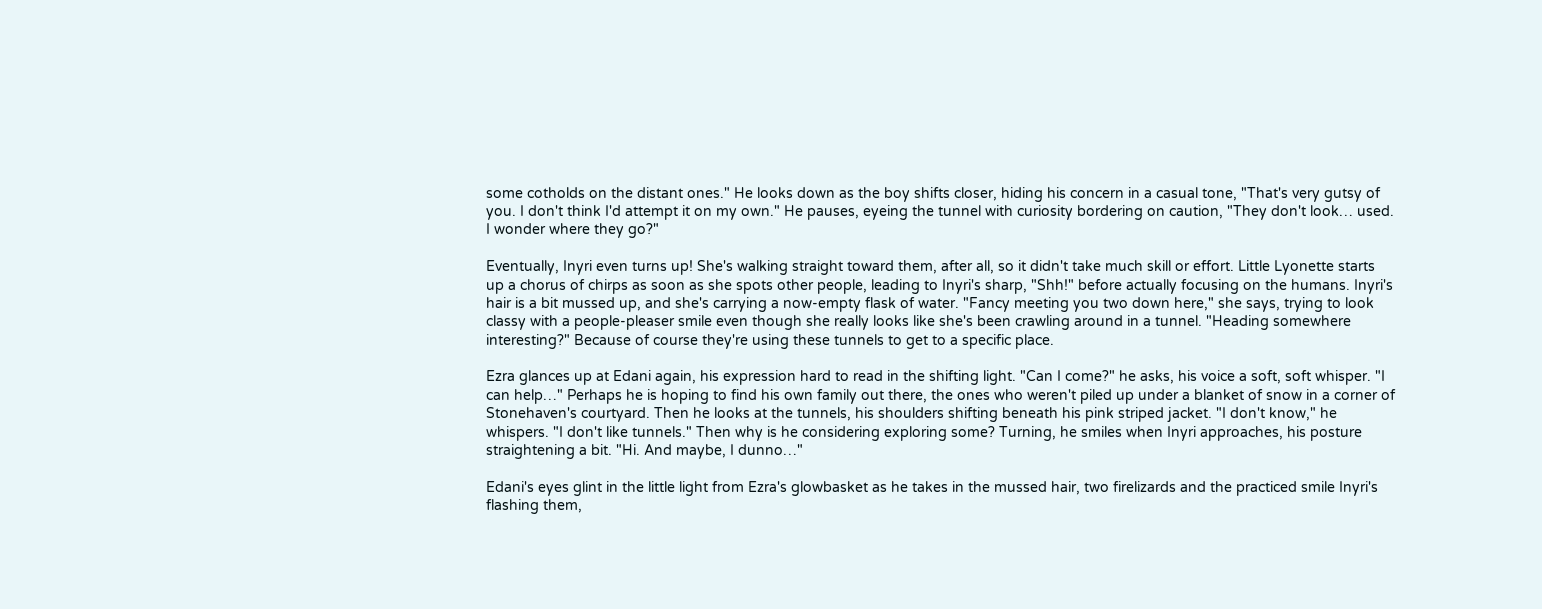some cotholds on the distant ones." He looks down as the boy shifts closer, hiding his concern in a casual tone, "That's very gutsy of you. I don't think I'd attempt it on my own." He pauses, eyeing the tunnel with curiosity bordering on caution, "They don't look… used. I wonder where they go?"

Eventually, Inyri even turns up! She's walking straight toward them, after all, so it didn't take much skill or effort. Little Lyonette starts up a chorus of chirps as soon as she spots other people, leading to Inyri's sharp, "Shh!" before actually focusing on the humans. Inyri's hair is a bit mussed up, and she's carrying a now-empty flask of water. "Fancy meeting you two down here," she says, trying to look classy with a people-pleaser smile even though she really looks like she's been crawling around in a tunnel. "Heading somewhere interesting?" Because of course they're using these tunnels to get to a specific place.

Ezra glances up at Edani again, his expression hard to read in the shifting light. "Can I come?" he asks, his voice a soft, soft whisper. "I can help…" Perhaps he is hoping to find his own family out there, the ones who weren't piled up under a blanket of snow in a corner of Stonehaven's courtyard. Then he looks at the tunnels, his shoulders shifting beneath his pink striped jacket. "I don't know," he whispers. "I don't like tunnels." Then why is he considering exploring some? Turning, he smiles when Inyri approaches, his posture straightening a bit. "Hi. And maybe, I dunno…"

Edani's eyes glint in the little light from Ezra's glowbasket as he takes in the mussed hair, two firelizards and the practiced smile Inyri's flashing them,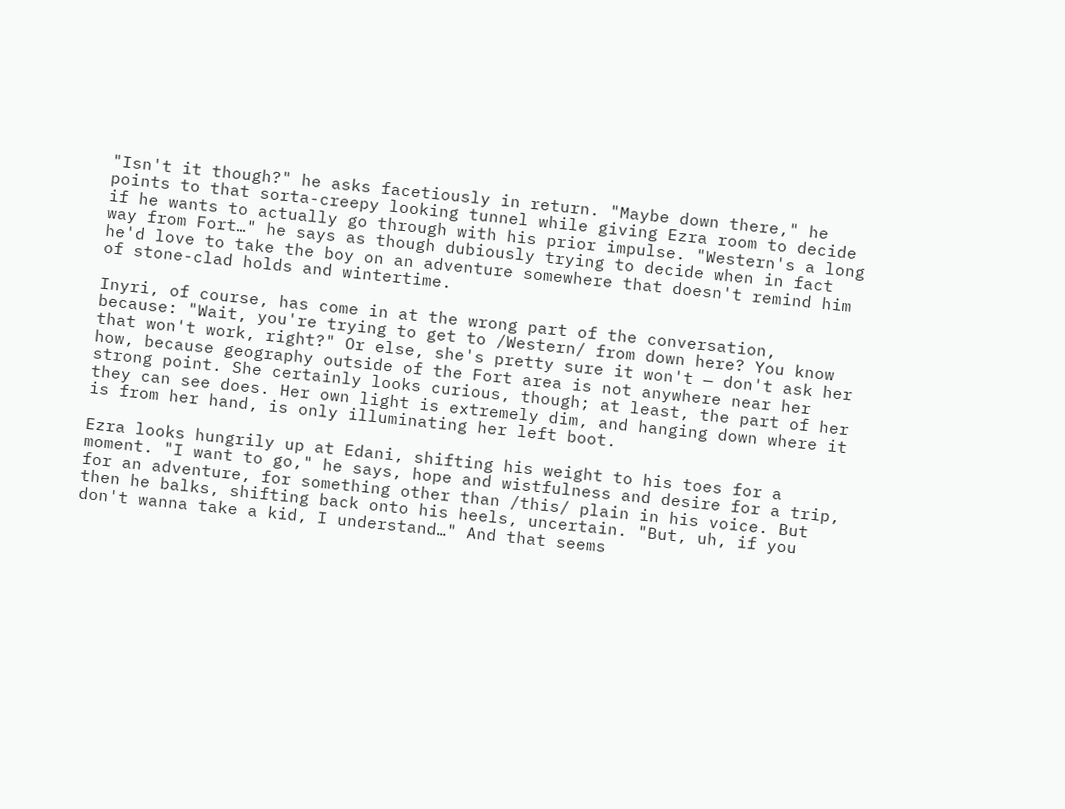"Isn't it though?" he asks facetiously in return. "Maybe down there," he points to that sorta-creepy looking tunnel while giving Ezra room to decide if he wants to actually go through with his prior impulse. "Western's a long way from Fort…" he says as though dubiously trying to decide when in fact he'd love to take the boy on an adventure somewhere that doesn't remind him of stone-clad holds and wintertime.

Inyri, of course, has come in at the wrong part of the conversation, because: "Wait, you're trying to get to /Western/ from down here? You know that won't work, right?" Or else, she's pretty sure it won't — don't ask her how, because geography outside of the Fort area is not anywhere near her strong point. She certainly looks curious, though; at least, the part of her they can see does. Her own light is extremely dim, and hanging down where it is from her hand, is only illuminating her left boot.

Ezra looks hungrily up at Edani, shifting his weight to his toes for a moment. "I want to go," he says, hope and wistfulness and desire for a trip, for an adventure, for something other than /this/ plain in his voice. But then he balks, shifting back onto his heels, uncertain. "But, uh, if you don't wanna take a kid, I understand…" And that seems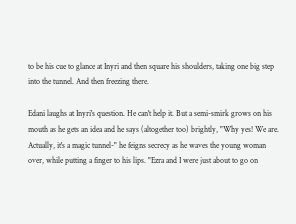to be his cue to glance at Inyri and then square his shoulders, taking one big step into the tunnel. And then freezing there.

Edani laughs at Inyri's question. He can't help it. But a semi-smirk grows on his mouth as he gets an idea and he says (altogether too) brightly, "Why yes! We are. Actually, it's a magic tunnel-" he feigns secrecy as he waves the young woman over, while putting a finger to his lips. "Ezra and I were just about to go on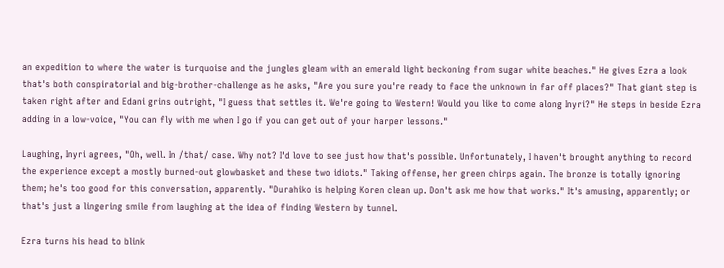an expedition to where the water is turquoise and the jungles gleam with an emerald light beckoning from sugar white beaches." He gives Ezra a look that's both conspiratorial and big-brother-challenge as he asks, "Are you sure you're ready to face the unknown in far off places?" That giant step is taken right after and Edani grins outright, "I guess that settles it. We're going to Western! Would you like to come along Inyri?" He steps in beside Ezra adding in a low-voice, "You can fly with me when I go if you can get out of your harper lessons."

Laughing, Inyri agrees, "Oh, well. In /that/ case. Why not? I'd love to see just how that's possible. Unfortunately, I haven't brought anything to record the experience except a mostly burned-out glowbasket and these two idiots." Taking offense, her green chirps again. The bronze is totally ignoring them; he's too good for this conversation, apparently. "Durahiko is helping Koren clean up. Don't ask me how that works." It's amusing, apparently; or that's just a lingering smile from laughing at the idea of finding Western by tunnel.

Ezra turns his head to blink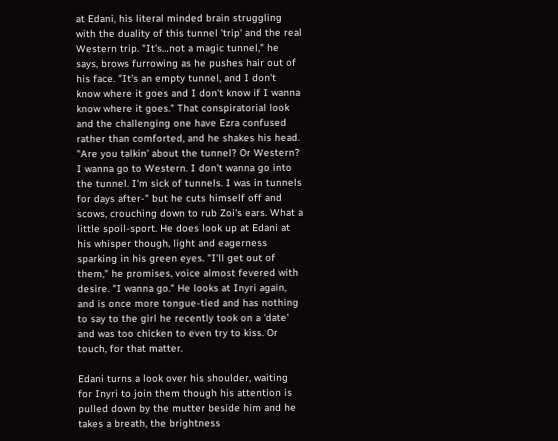at Edani, his literal minded brain struggling with the duality of this tunnel 'trip' and the real Western trip. "It's…not a magic tunnel," he says, brows furrowing as he pushes hair out of his face. "It's an empty tunnel, and I don't know where it goes and I don't know if I wanna know where it goes." That conspiratorial look and the challenging one have Ezra confused rather than comforted, and he shakes his head. "Are you talkin' about the tunnel? Or Western? I wanna go to Western. I don't wanna go into the tunnel. I'm sick of tunnels. I was in tunnels for days after-" but he cuts himself off and scows, crouching down to rub Zoi's ears. What a little spoil-sport. He does look up at Edani at his whisper though, light and eagerness sparking in his green eyes. "I'll get out of them," he promises, voice almost fevered with desire. "I wanna go." He looks at Inyri again, and is once more tongue-tied and has nothing to say to the girl he recently took on a 'date' and was too chicken to even try to kiss. Or touch, for that matter.

Edani turns a look over his shoulder, waiting for Inyri to join them though his attention is pulled down by the mutter beside him and he takes a breath, the brightness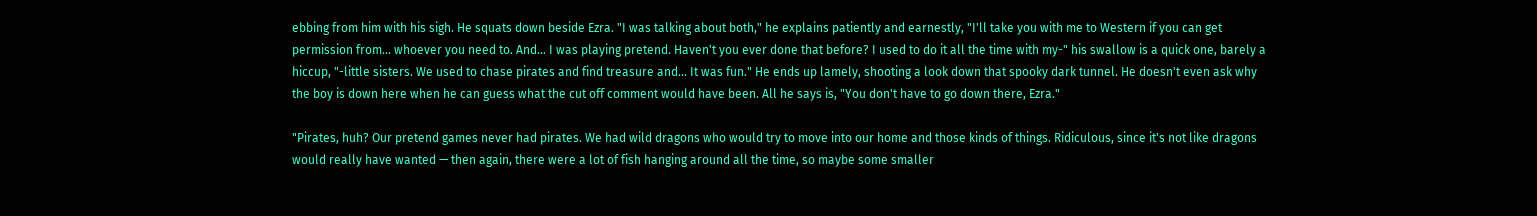ebbing from him with his sigh. He squats down beside Ezra. "I was talking about both," he explains patiently and earnestly, "I'll take you with me to Western if you can get permission from… whoever you need to. And… I was playing pretend. Haven't you ever done that before? I used to do it all the time with my-" his swallow is a quick one, barely a hiccup, "-little sisters. We used to chase pirates and find treasure and… It was fun." He ends up lamely, shooting a look down that spooky dark tunnel. He doesn't even ask why the boy is down here when he can guess what the cut off comment would have been. All he says is, "You don't have to go down there, Ezra."

"Pirates, huh? Our pretend games never had pirates. We had wild dragons who would try to move into our home and those kinds of things. Ridiculous, since it's not like dragons would really have wanted — then again, there were a lot of fish hanging around all the time, so maybe some smaller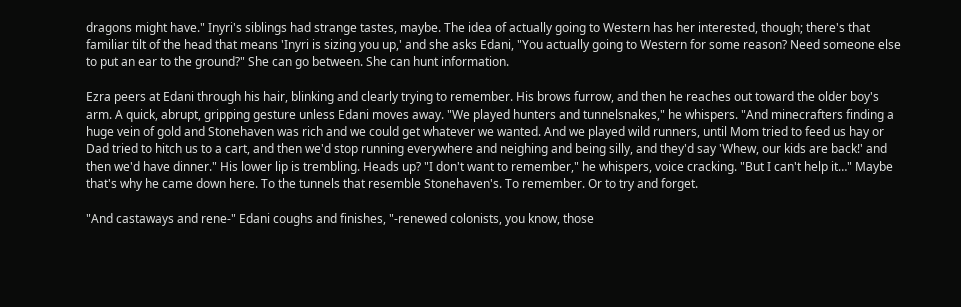dragons might have." Inyri's siblings had strange tastes, maybe. The idea of actually going to Western has her interested, though; there's that familiar tilt of the head that means 'Inyri is sizing you up,' and she asks Edani, "You actually going to Western for some reason? Need someone else to put an ear to the ground?" She can go between. She can hunt information.

Ezra peers at Edani through his hair, blinking and clearly trying to remember. His brows furrow, and then he reaches out toward the older boy's arm. A quick, abrupt, gripping gesture unless Edani moves away. "We played hunters and tunnelsnakes," he whispers. "And minecrafters finding a huge vein of gold and Stonehaven was rich and we could get whatever we wanted. And we played wild runners, until Mom tried to feed us hay or Dad tried to hitch us to a cart, and then we'd stop running everywhere and neighing and being silly, and they'd say 'Whew, our kids are back!' and then we'd have dinner." His lower lip is trembling. Heads up? "I don't want to remember," he whispers, voice cracking. "But I can't help it…" Maybe that's why he came down here. To the tunnels that resemble Stonehaven's. To remember. Or to try and forget.

"And castaways and rene-" Edani coughs and finishes, "-renewed colonists, you know, those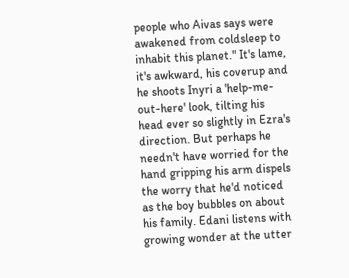people who Aivas says were awakened from coldsleep to inhabit this planet." It's lame, it's awkward, his coverup and he shoots Inyri a 'help-me-out-here' look, tilting his head ever so slightly in Ezra's direction. But perhaps he needn't have worried for the hand gripping his arm dispels the worry that he'd noticed as the boy bubbles on about his family. Edani listens with growing wonder at the utter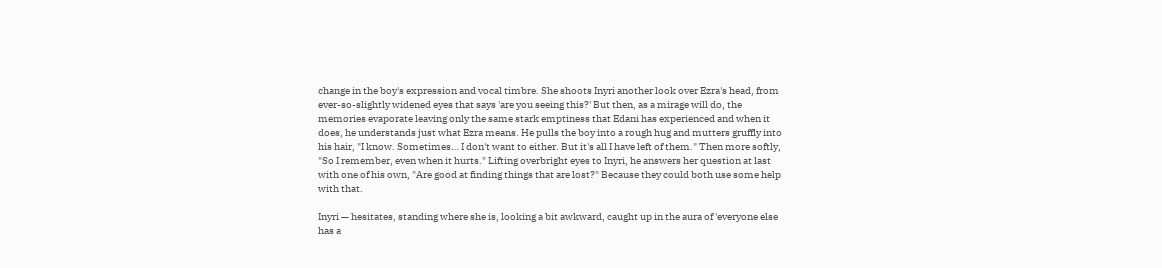change in the boy's expression and vocal timbre. She shoots Inyri another look over Ezra's head, from ever-so-slightly widened eyes that says 'are you seeing this?' But then, as a mirage will do, the memories evaporate leaving only the same stark emptiness that Edani has experienced and when it does, he understands just what Ezra means. He pulls the boy into a rough hug and mutters gruffly into his hair, "I know. Sometimes… I don't want to either. But it's all I have left of them." Then more softly, "So I remember, even when it hurts." Lifting overbright eyes to Inyri, he answers her question at last with one of his own, "Are good at finding things that are lost?" Because they could both use some help with that.

Inyri — hesitates, standing where she is, looking a bit awkward, caught up in the aura of 'everyone else has a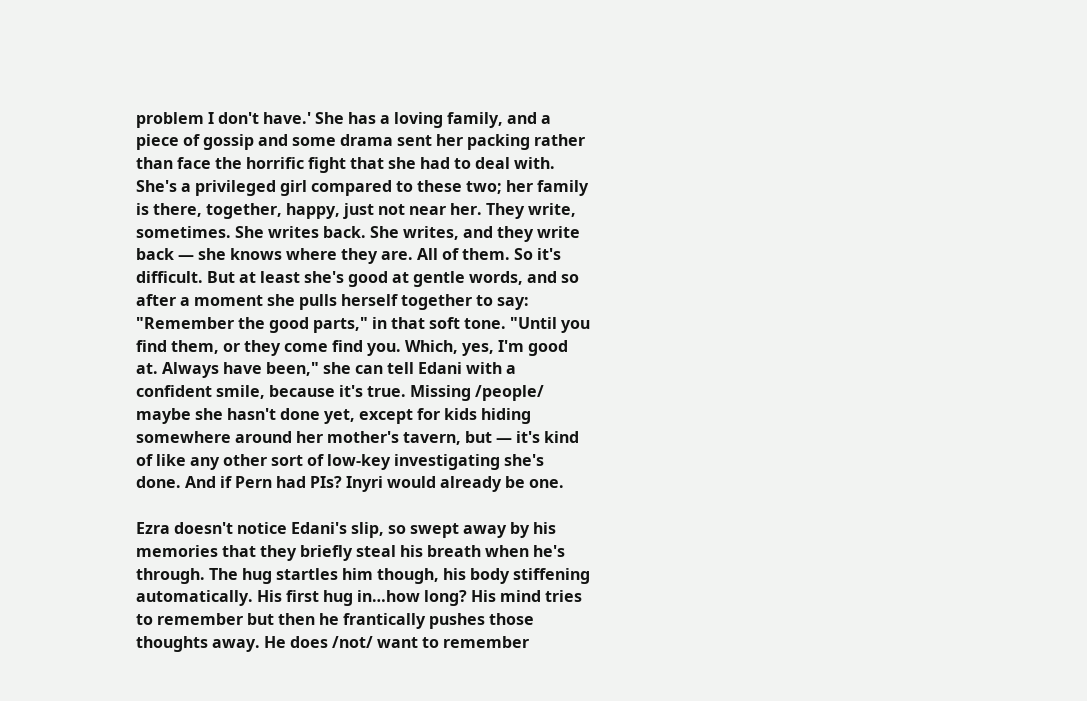problem I don't have.' She has a loving family, and a piece of gossip and some drama sent her packing rather than face the horrific fight that she had to deal with. She's a privileged girl compared to these two; her family is there, together, happy, just not near her. They write, sometimes. She writes back. She writes, and they write back — she knows where they are. All of them. So it's difficult. But at least she's good at gentle words, and so after a moment she pulls herself together to say: "Remember the good parts," in that soft tone. "Until you find them, or they come find you. Which, yes, I'm good at. Always have been," she can tell Edani with a confident smile, because it's true. Missing /people/ maybe she hasn't done yet, except for kids hiding somewhere around her mother's tavern, but — it's kind of like any other sort of low-key investigating she's done. And if Pern had PIs? Inyri would already be one.

Ezra doesn't notice Edani's slip, so swept away by his memories that they briefly steal his breath when he's through. The hug startles him though, his body stiffening automatically. His first hug in…how long? His mind tries to remember but then he frantically pushes those thoughts away. He does /not/ want to remember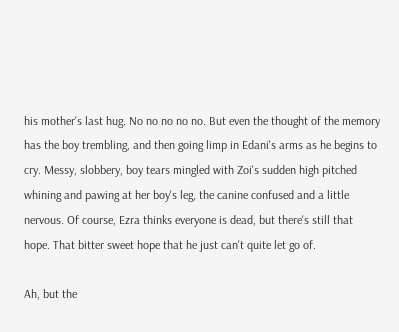his mother's last hug. No no no no no. But even the thought of the memory has the boy trembling, and then going limp in Edani's arms as he begins to cry. Messy, slobbery, boy tears mingled with Zoi's sudden high pitched whining and pawing at her boy's leg, the canine confused and a little nervous. Of course, Ezra thinks everyone is dead, but there's still that hope. That bitter sweet hope that he just can't quite let go of.

Ah, but the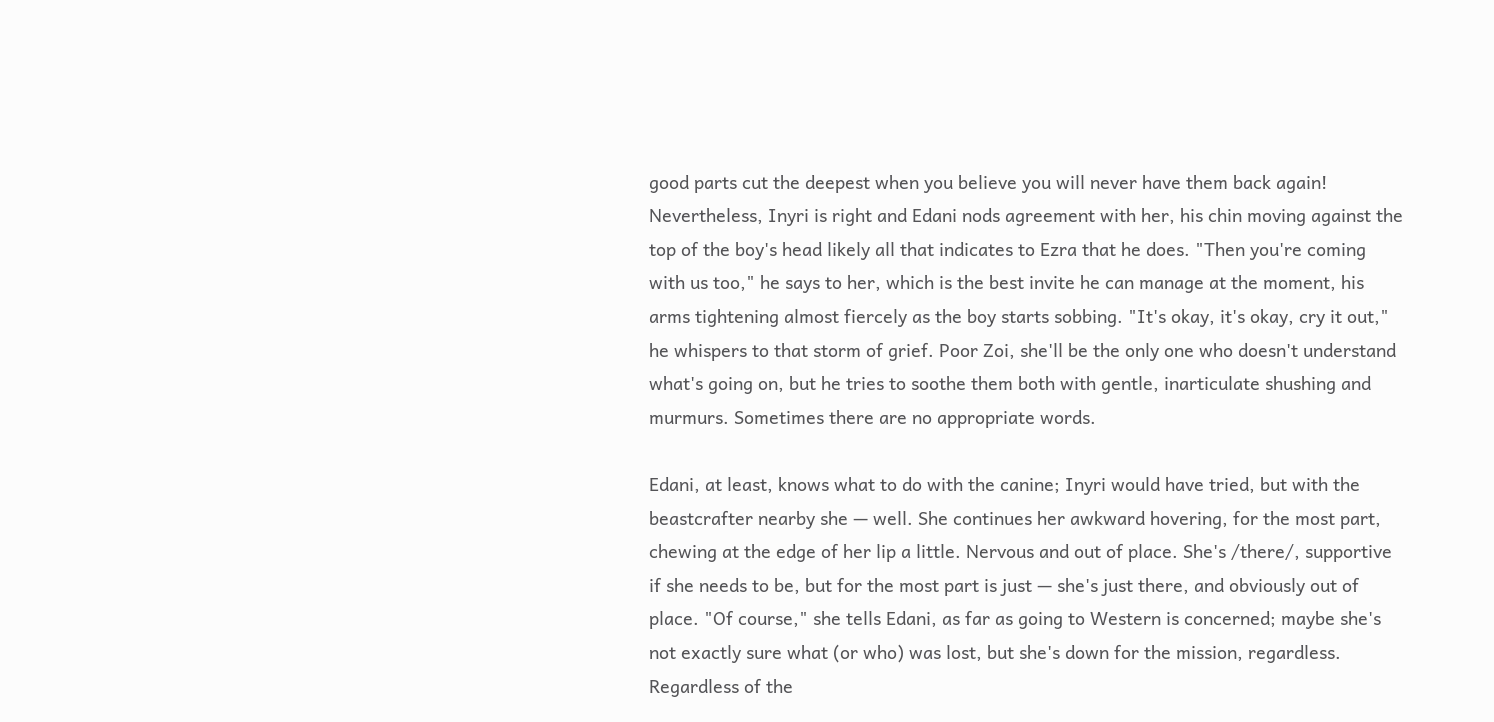good parts cut the deepest when you believe you will never have them back again! Nevertheless, Inyri is right and Edani nods agreement with her, his chin moving against the top of the boy's head likely all that indicates to Ezra that he does. "Then you're coming with us too," he says to her, which is the best invite he can manage at the moment, his arms tightening almost fiercely as the boy starts sobbing. "It's okay, it's okay, cry it out," he whispers to that storm of grief. Poor Zoi, she'll be the only one who doesn't understand what's going on, but he tries to soothe them both with gentle, inarticulate shushing and murmurs. Sometimes there are no appropriate words.

Edani, at least, knows what to do with the canine; Inyri would have tried, but with the beastcrafter nearby she — well. She continues her awkward hovering, for the most part, chewing at the edge of her lip a little. Nervous and out of place. She's /there/, supportive if she needs to be, but for the most part is just — she's just there, and obviously out of place. "Of course," she tells Edani, as far as going to Western is concerned; maybe she's not exactly sure what (or who) was lost, but she's down for the mission, regardless. Regardless of the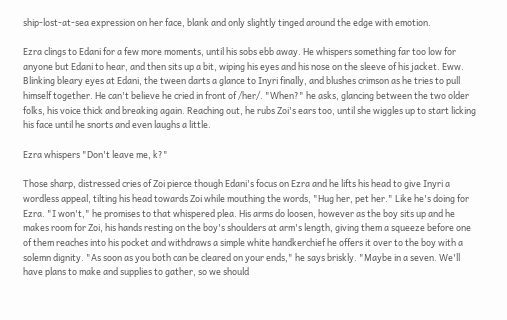ship-lost-at-sea expression on her face, blank and only slightly tinged around the edge with emotion.

Ezra clings to Edani for a few more moments, until his sobs ebb away. He whispers something far too low for anyone but Edani to hear, and then sits up a bit, wiping his eyes and his nose on the sleeve of his jacket. Eww. Blinking bleary eyes at Edani, the tween darts a glance to Inyri finally, and blushes crimson as he tries to pull himself together. He can't believe he cried in front of /her/. "When?" he asks, glancing between the two older folks, his voice thick and breaking again. Reaching out, he rubs Zoi's ears too, until she wiggles up to start licking his face until he snorts and even laughs a little.

Ezra whispers "Don't leave me, k?"

Those sharp, distressed cries of Zoi pierce though Edani's focus on Ezra and he lifts his head to give Inyri a wordless appeal, tilting his head towards Zoi while mouthing the words, "Hug her, pet her." Like he's doing for Ezra. "I won't," he promises to that whispered plea. His arms do loosen, however as the boy sits up and he makes room for Zoi, his hands resting on the boy's shoulders at arm's length, giving them a squeeze before one of them reaches into his pocket and withdraws a simple white handkerchief he offers it over to the boy with a solemn dignity. "As soon as you both can be cleared on your ends," he says briskly. "Maybe in a seven. We'll have plans to make and supplies to gather, so we should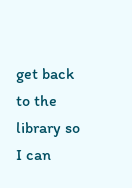get back to the library so I can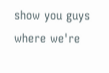show you guys where we're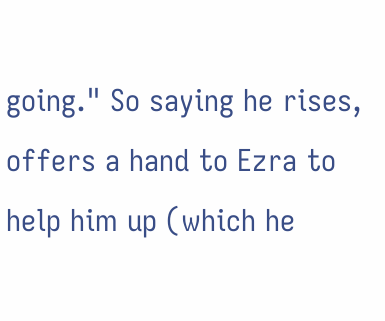going." So saying he rises, offers a hand to Ezra to help him up (which he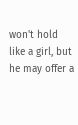won't hold like a girl, but he may offer a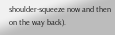shoulder-squeeze now and then on the way back).